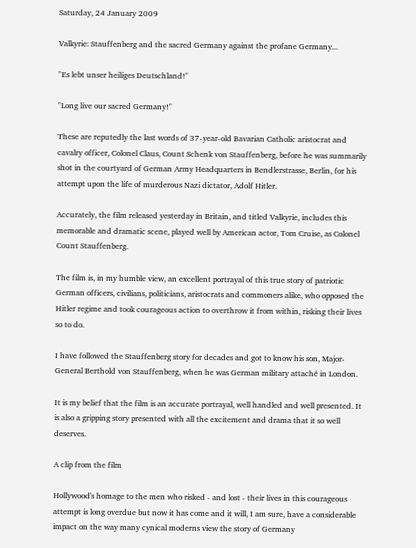Saturday, 24 January 2009

Valkyrie: Stauffenberg and the sacred Germany against the profane Germany...

"Es lebt unser heiliges Deutschland!"

"Long live our sacred Germany!"

These are reputedly the last words of 37-year-old Bavarian Catholic aristocrat and cavalry officer, Colonel Claus, Count Schenk von Stauffenberg, before he was summarily shot in the courtyard of German Army Headquarters in Bendlerstrasse, Berlin, for his attempt upon the life of murderous Nazi dictator, Adolf Hitler.

Accurately, the film released yesterday in Britain, and titled Valkyrie, includes this memorable and dramatic scene, played well by American actor, Tom Cruise, as Colonel Count Stauffenberg.

The film is, in my humble view, an excellent portrayal of this true story of patriotic German officers, civilians, politicians, aristocrats and commoners alike, who opposed the Hitler regime and took courageous action to overthrow it from within, risking their lives so to do.

I have followed the Stauffenberg story for decades and got to know his son, Major-General Berthold von Stauffenberg, when he was German military attaché in London.

It is my belief that the film is an accurate portrayal, well handled and well presented. It is also a gripping story presented with all the excitement and drama that it so well deserves.

A clip from the film

Hollywood's homage to the men who risked - and lost - their lives in this courageous attempt is long overdue but now it has come and it will, I am sure, have a considerable impact on the way many cynical moderns view the story of Germany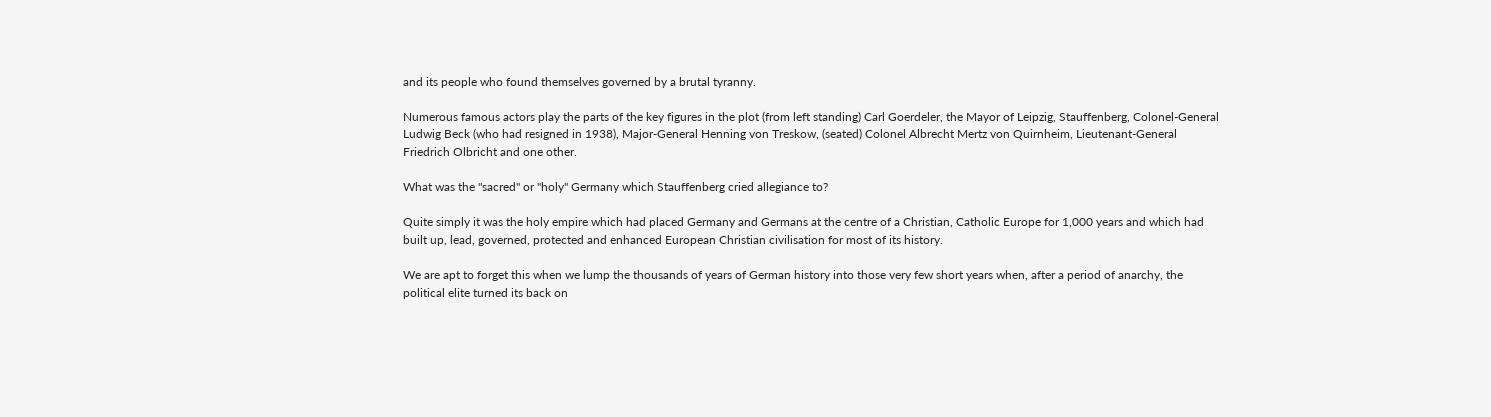and its people who found themselves governed by a brutal tyranny.

Numerous famous actors play the parts of the key figures in the plot (from left standing) Carl Goerdeler, the Mayor of Leipzig, Stauffenberg, Colonel-General Ludwig Beck (who had resigned in 1938), Major-General Henning von Treskow, (seated) Colonel Albrecht Mertz von Quirnheim, Lieutenant-General Friedrich Olbricht and one other.

What was the "sacred" or "holy" Germany which Stauffenberg cried allegiance to?

Quite simply it was the holy empire which had placed Germany and Germans at the centre of a Christian, Catholic Europe for 1,000 years and which had built up, lead, governed, protected and enhanced European Christian civilisation for most of its history.

We are apt to forget this when we lump the thousands of years of German history into those very few short years when, after a period of anarchy, the political elite turned its back on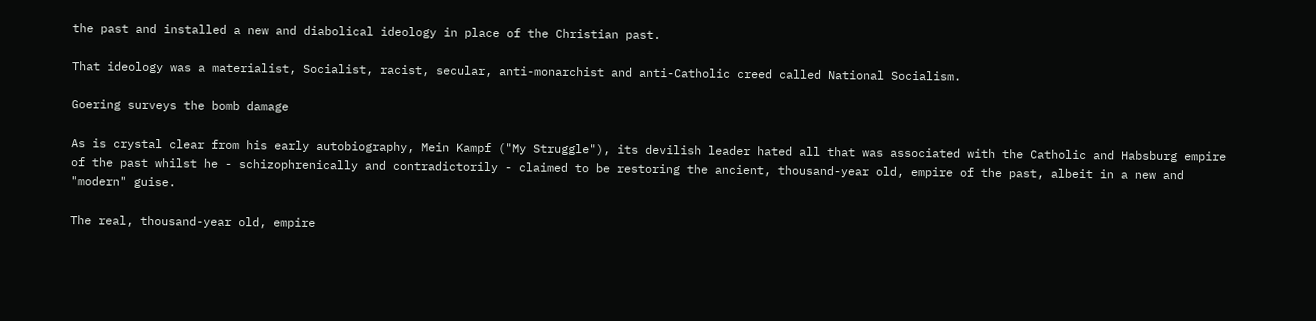the past and installed a new and diabolical ideology in place of the Christian past.

That ideology was a materialist, Socialist, racist, secular, anti-monarchist and anti-Catholic creed called National Socialism.

Goering surveys the bomb damage

As is crystal clear from his early autobiography, Mein Kampf ("My Struggle"), its devilish leader hated all that was associated with the Catholic and Habsburg empire of the past whilst he - schizophrenically and contradictorily - claimed to be restoring the ancient, thousand-year old, empire of the past, albeit in a new and "modern" guise.

The real, thousand-year old, empire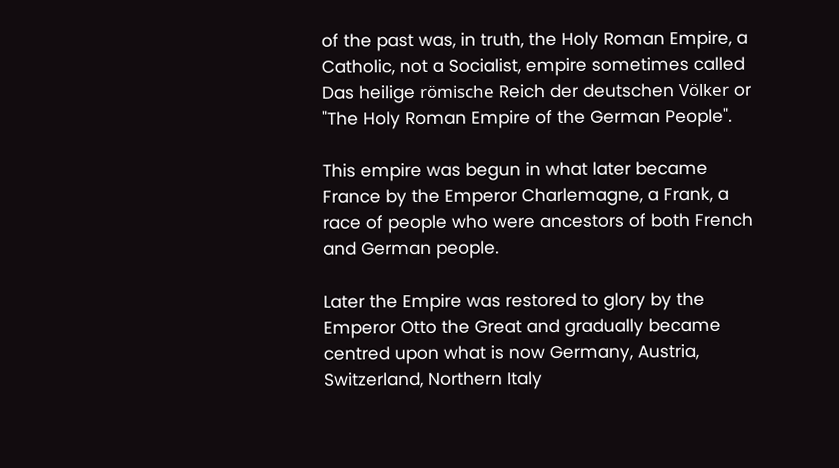of the past was, in truth, the Holy Roman Empire, a Catholic, not a Socialist, empire sometimes called Das heilige römische Reich der deutschen Völker or "The Holy Roman Empire of the German People".

This empire was begun in what later became France by the Emperor Charlemagne, a Frank, a race of people who were ancestors of both French and German people.

Later the Empire was restored to glory by the Emperor Otto the Great and gradually became centred upon what is now Germany, Austria, Switzerland, Northern Italy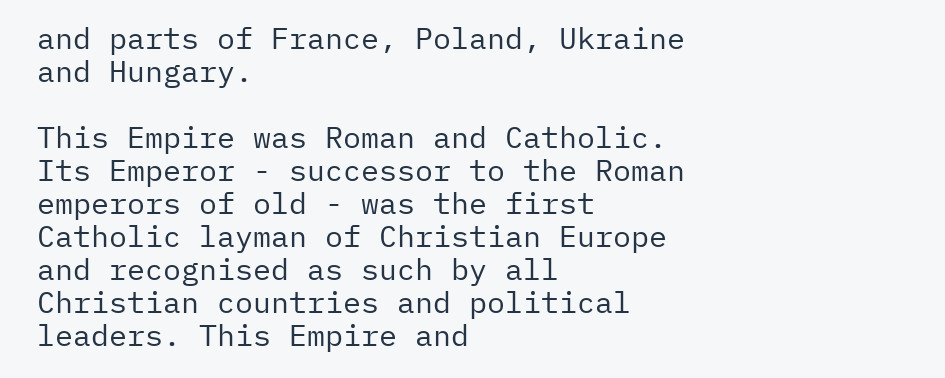and parts of France, Poland, Ukraine and Hungary.

This Empire was Roman and Catholic. Its Emperor - successor to the Roman emperors of old - was the first Catholic layman of Christian Europe and recognised as such by all Christian countries and political leaders. This Empire and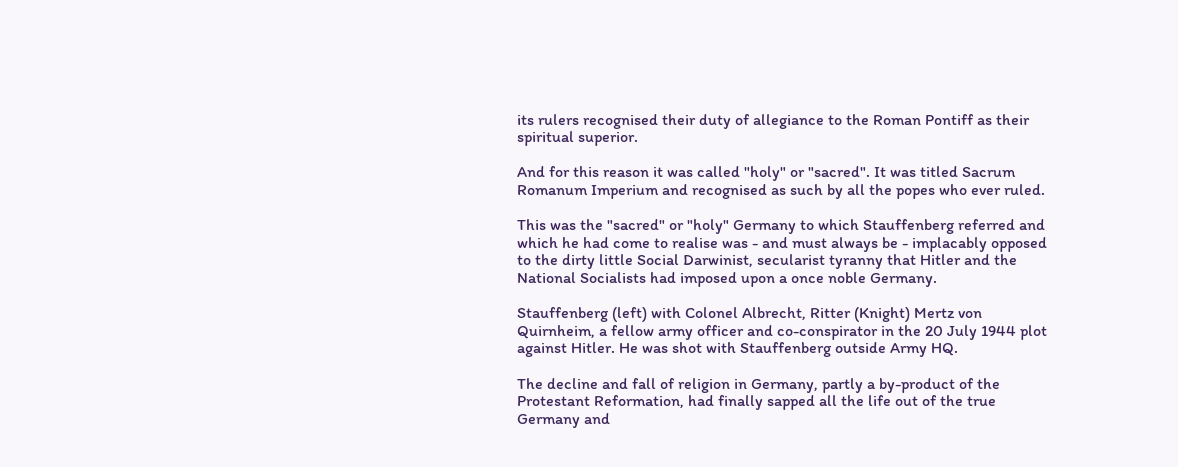its rulers recognised their duty of allegiance to the Roman Pontiff as their spiritual superior.

And for this reason it was called "holy" or "sacred". It was titled Sacrum Romanum Imperium and recognised as such by all the popes who ever ruled.

This was the "sacred" or "holy" Germany to which Stauffenberg referred and which he had come to realise was - and must always be - implacably opposed to the dirty little Social Darwinist, secularist tyranny that Hitler and the National Socialists had imposed upon a once noble Germany.

Stauffenberg (left) with Colonel Albrecht, Ritter (Knight) Mertz von Quirnheim, a fellow army officer and co-conspirator in the 20 July 1944 plot against Hitler. He was shot with Stauffenberg outside Army HQ.

The decline and fall of religion in Germany, partly a by-product of the Protestant Reformation, had finally sapped all the life out of the true Germany and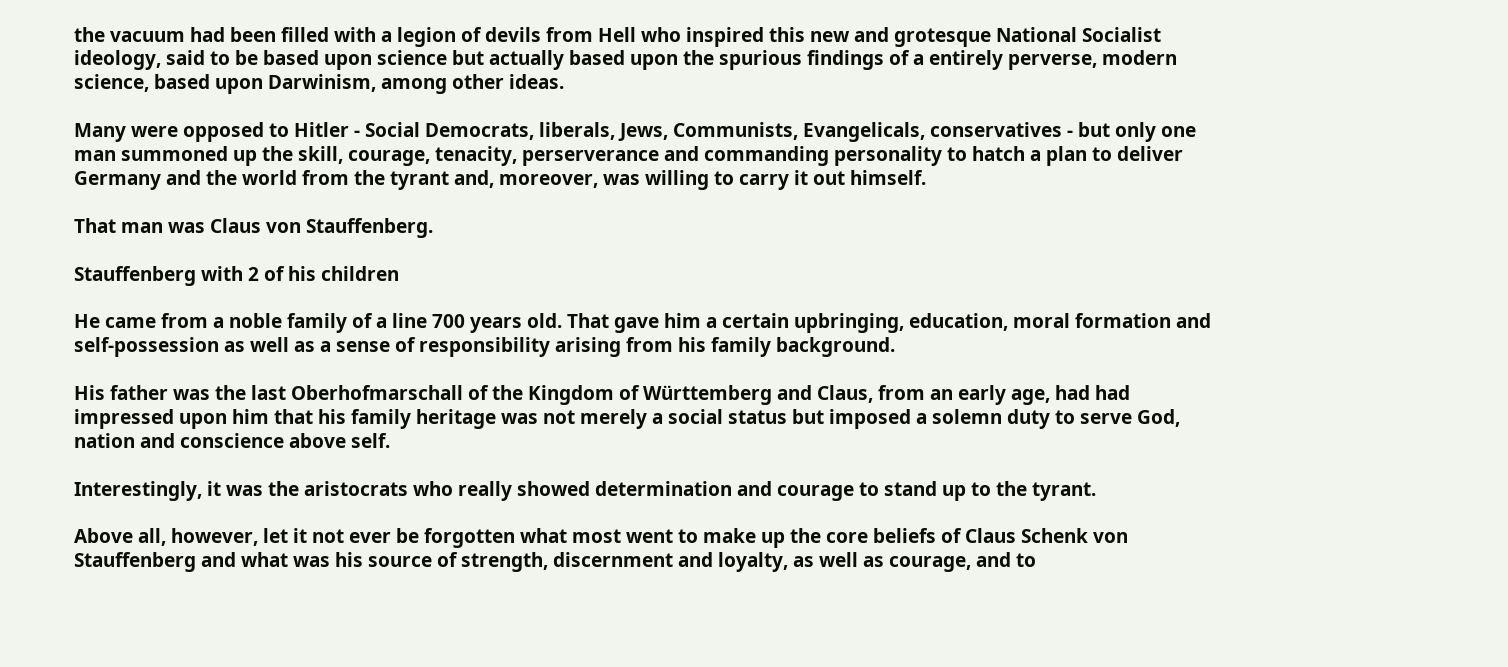the vacuum had been filled with a legion of devils from Hell who inspired this new and grotesque National Socialist ideology, said to be based upon science but actually based upon the spurious findings of a entirely perverse, modern science, based upon Darwinism, among other ideas.

Many were opposed to Hitler - Social Democrats, liberals, Jews, Communists, Evangelicals, conservatives - but only one man summoned up the skill, courage, tenacity, perserverance and commanding personality to hatch a plan to deliver Germany and the world from the tyrant and, moreover, was willing to carry it out himself.

That man was Claus von Stauffenberg.

Stauffenberg with 2 of his children

He came from a noble family of a line 700 years old. That gave him a certain upbringing, education, moral formation and self-possession as well as a sense of responsibility arising from his family background.

His father was the last Oberhofmarschall of the Kingdom of Württemberg and Claus, from an early age, had had impressed upon him that his family heritage was not merely a social status but imposed a solemn duty to serve God, nation and conscience above self.

Interestingly, it was the aristocrats who really showed determination and courage to stand up to the tyrant.

Above all, however, let it not ever be forgotten what most went to make up the core beliefs of Claus Schenk von Stauffenberg and what was his source of strength, discernment and loyalty, as well as courage, and to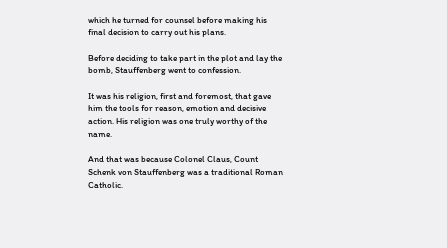which he turned for counsel before making his final decision to carry out his plans.

Before deciding to take part in the plot and lay the bomb, Stauffenberg went to confession.

It was his religion, first and foremost, that gave him the tools for reason, emotion and decisive action. His religion was one truly worthy of the name.

And that was because Colonel Claus, Count Schenk von Stauffenberg was a traditional Roman Catholic.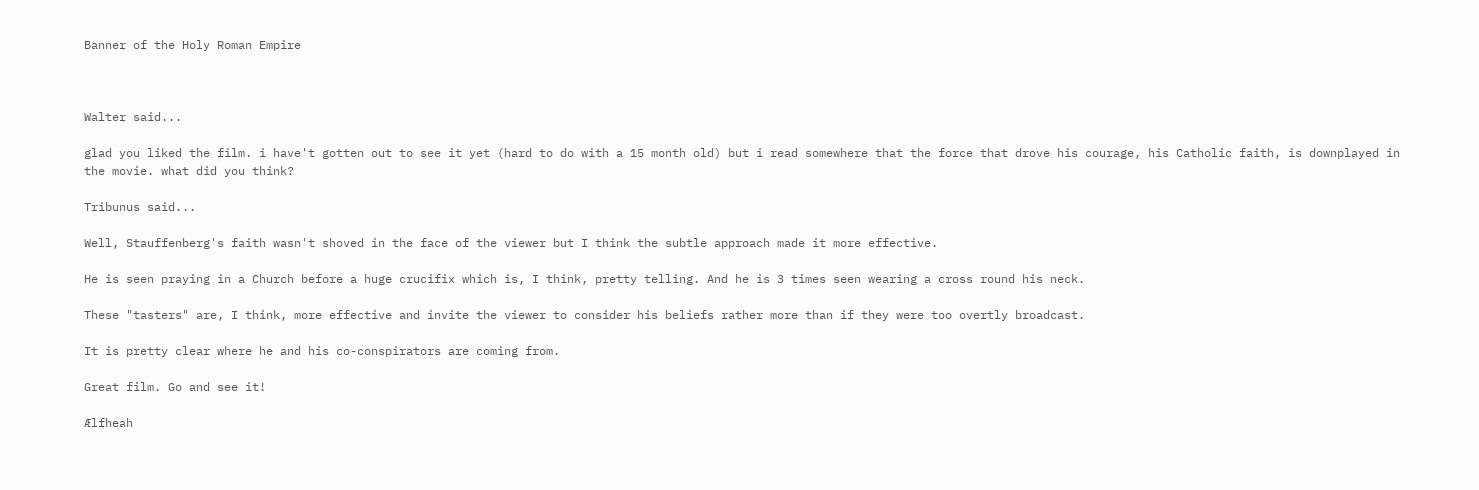Banner of the Holy Roman Empire



Walter said...

glad you liked the film. i have't gotten out to see it yet (hard to do with a 15 month old) but i read somewhere that the force that drove his courage, his Catholic faith, is downplayed in the movie. what did you think?

Tribunus said...

Well, Stauffenberg's faith wasn't shoved in the face of the viewer but I think the subtle approach made it more effective.

He is seen praying in a Church before a huge crucifix which is, I think, pretty telling. And he is 3 times seen wearing a cross round his neck.

These "tasters" are, I think, more effective and invite the viewer to consider his beliefs rather more than if they were too overtly broadcast.

It is pretty clear where he and his co-conspirators are coming from.

Great film. Go and see it!

Ælfheah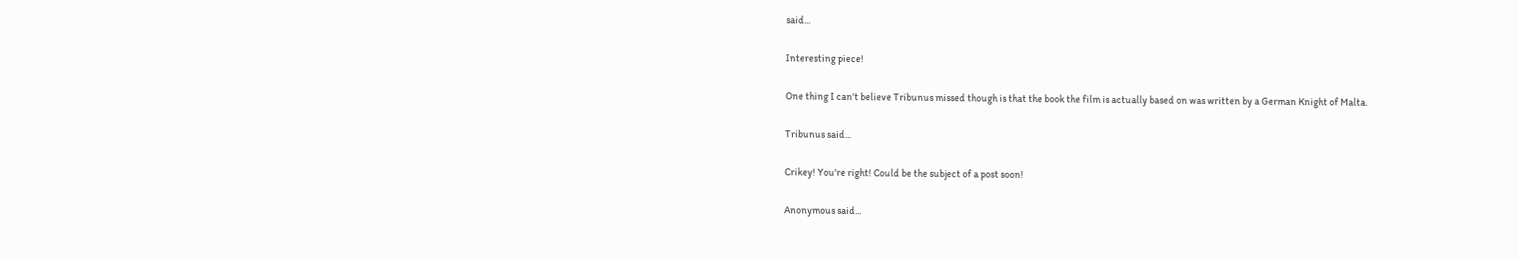said...

Interesting piece!

One thing I can't believe Tribunus missed though is that the book the film is actually based on was written by a German Knight of Malta.

Tribunus said...

Crikey! You're right! Could be the subject of a post soon!

Anonymous said...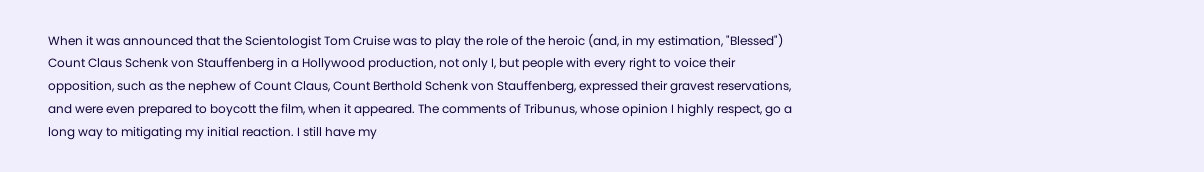When it was announced that the Scientologist Tom Cruise was to play the role of the heroic (and, in my estimation, "Blessed") Count Claus Schenk von Stauffenberg in a Hollywood production, not only I, but people with every right to voice their opposition, such as the nephew of Count Claus, Count Berthold Schenk von Stauffenberg, expressed their gravest reservations, and were even prepared to boycott the film, when it appeared. The comments of Tribunus, whose opinion I highly respect, go a long way to mitigating my initial reaction. I still have my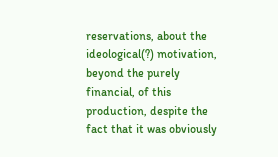reservations, about the ideological(?) motivation, beyond the purely financial, of this production, despite the fact that it was obviously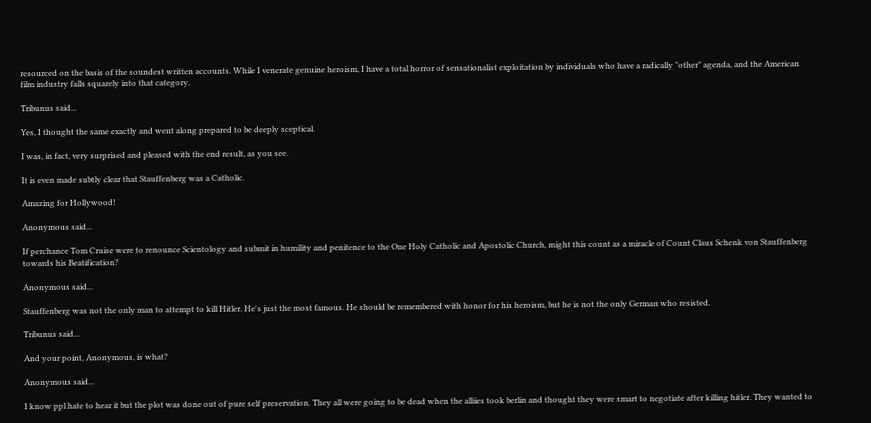resourced on the basis of the soundest written accounts. While I venerate genuine heroism, I have a total horror of sensationalist exploitation by individuals who have a radically "other" agenda, and the American film industry falls squarely into that category.

Tribunus said...

Yes, I thought the same exactly and went along prepared to be deeply sceptical.

I was, in fact, very surprised and pleased with the end result, as you see.

It is even made subtly clear that Stauffenberg was a Catholic.

Amazing for Hollywood!

Anonymous said...

If perchance Tom Cruise were to renounce Scientology and submit in humility and penitence to the One Holy Catholic and Apostolic Church, might this count as a miracle of Count Claus Schenk von Stauffenberg towards his Beatification?

Anonymous said...

Stauffenberg was not the only man to attempt to kill Hitler. He's just the most famous. He should be remembered with honor for his heroism, but he is not the only German who resisted.

Tribunus said...

And your point, Anonymous, is what?

Anonymous said...

I know ppl hate to hear it but the plot was done out of pure self preservation. They all were going to be dead when the alliies took berlin and thought they were smart to negotiate after killing hitler. They wanted to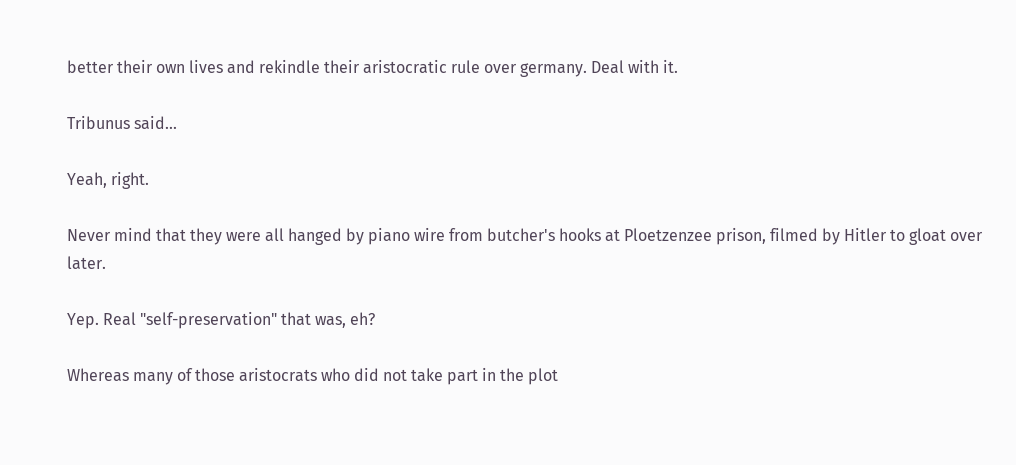better their own lives and rekindle their aristocratic rule over germany. Deal with it.

Tribunus said...

Yeah, right.

Never mind that they were all hanged by piano wire from butcher's hooks at Ploetzenzee prison, filmed by Hitler to gloat over later.

Yep. Real "self-preservation" that was, eh?

Whereas many of those aristocrats who did not take part in the plot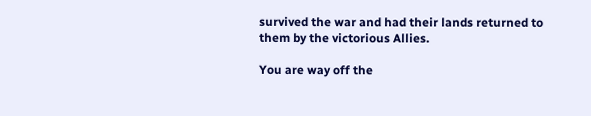survived the war and had their lands returned to them by the victorious Allies.

You are way off the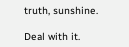truth, sunshine.

Deal with it.